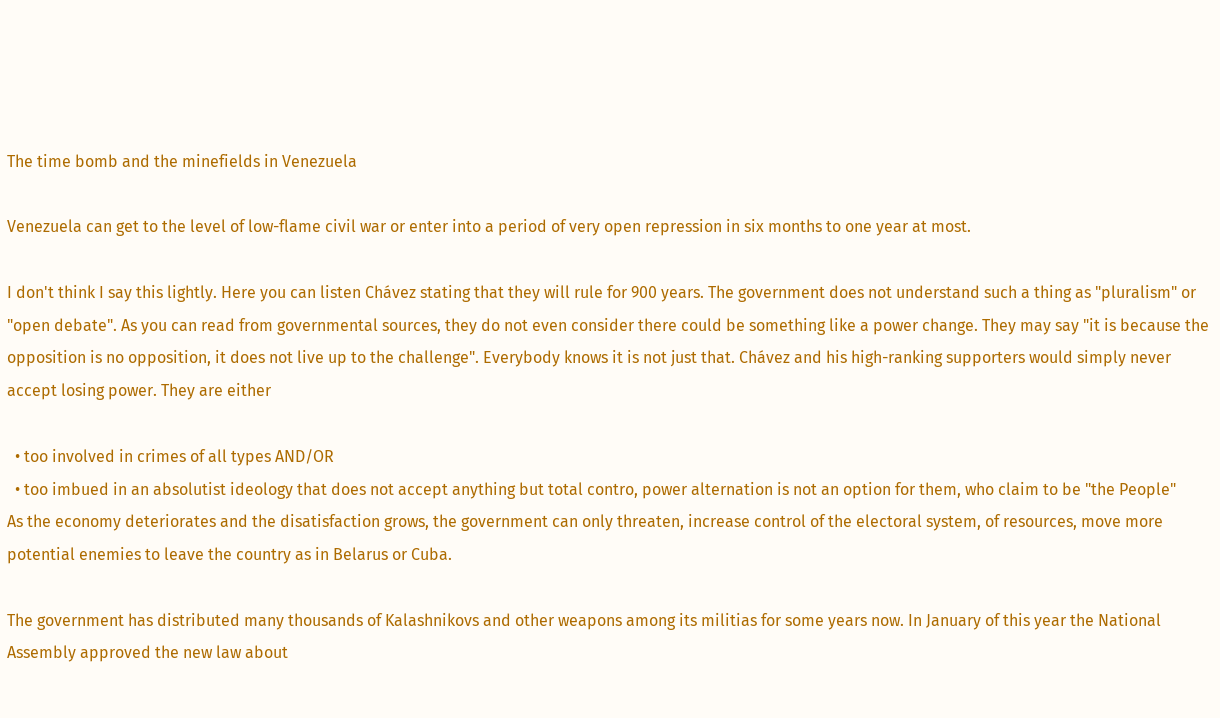The time bomb and the minefields in Venezuela

Venezuela can get to the level of low-flame civil war or enter into a period of very open repression in six months to one year at most.

I don't think I say this lightly. Here you can listen Chávez stating that they will rule for 900 years. The government does not understand such a thing as "pluralism" or "open debate". As you can read from governmental sources, they do not even consider there could be something like a power change. They may say "it is because the opposition is no opposition, it does not live up to the challenge". Everybody knows it is not just that. Chávez and his high-ranking supporters would simply never accept losing power. They are either

  • too involved in crimes of all types AND/OR
  • too imbued in an absolutist ideology that does not accept anything but total contro, power alternation is not an option for them, who claim to be "the People"
As the economy deteriorates and the disatisfaction grows, the government can only threaten, increase control of the electoral system, of resources, move more potential enemies to leave the country as in Belarus or Cuba.

The government has distributed many thousands of Kalashnikovs and other weapons among its militias for some years now. In January of this year the National Assembly approved the new law about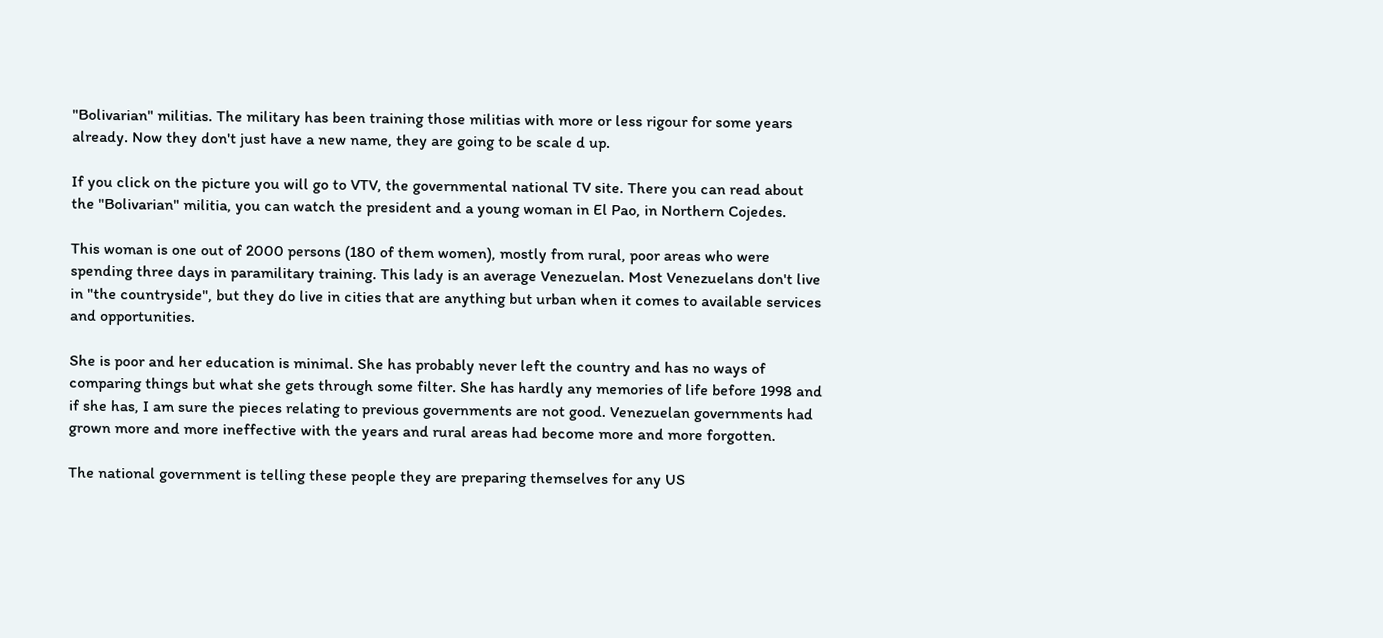"Bolivarian" militias. The military has been training those militias with more or less rigour for some years already. Now they don't just have a new name, they are going to be scale d up.

If you click on the picture you will go to VTV, the governmental national TV site. There you can read about the "Bolivarian" militia, you can watch the president and a young woman in El Pao, in Northern Cojedes.

This woman is one out of 2000 persons (180 of them women), mostly from rural, poor areas who were spending three days in paramilitary training. This lady is an average Venezuelan. Most Venezuelans don't live in "the countryside", but they do live in cities that are anything but urban when it comes to available services and opportunities.

She is poor and her education is minimal. She has probably never left the country and has no ways of comparing things but what she gets through some filter. She has hardly any memories of life before 1998 and if she has, I am sure the pieces relating to previous governments are not good. Venezuelan governments had grown more and more ineffective with the years and rural areas had become more and more forgotten.

The national government is telling these people they are preparing themselves for any US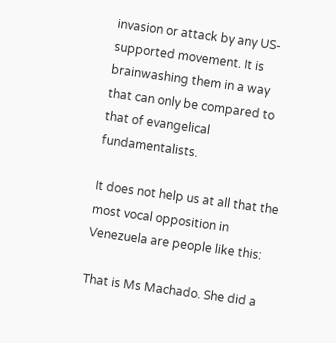invasion or attack by any US-supported movement. It is brainwashing them in a way that can only be compared to that of evangelical fundamentalists.

It does not help us at all that the most vocal opposition in Venezuela are people like this:

That is Ms Machado. She did a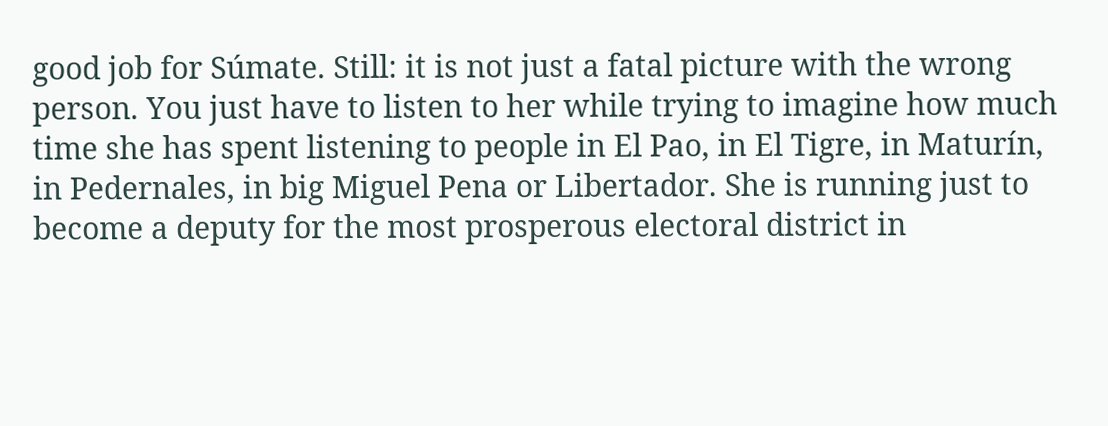good job for Súmate. Still: it is not just a fatal picture with the wrong person. You just have to listen to her while trying to imagine how much time she has spent listening to people in El Pao, in El Tigre, in Maturín, in Pedernales, in big Miguel Pena or Libertador. She is running just to become a deputy for the most prosperous electoral district in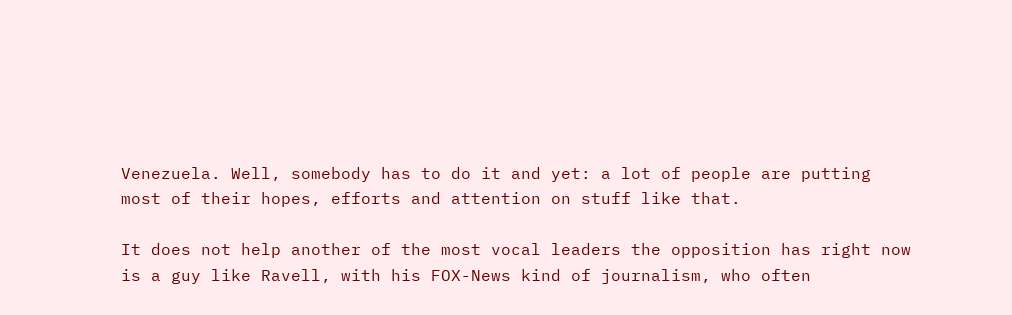Venezuela. Well, somebody has to do it and yet: a lot of people are putting most of their hopes, efforts and attention on stuff like that.

It does not help another of the most vocal leaders the opposition has right now is a guy like Ravell, with his FOX-News kind of journalism, who often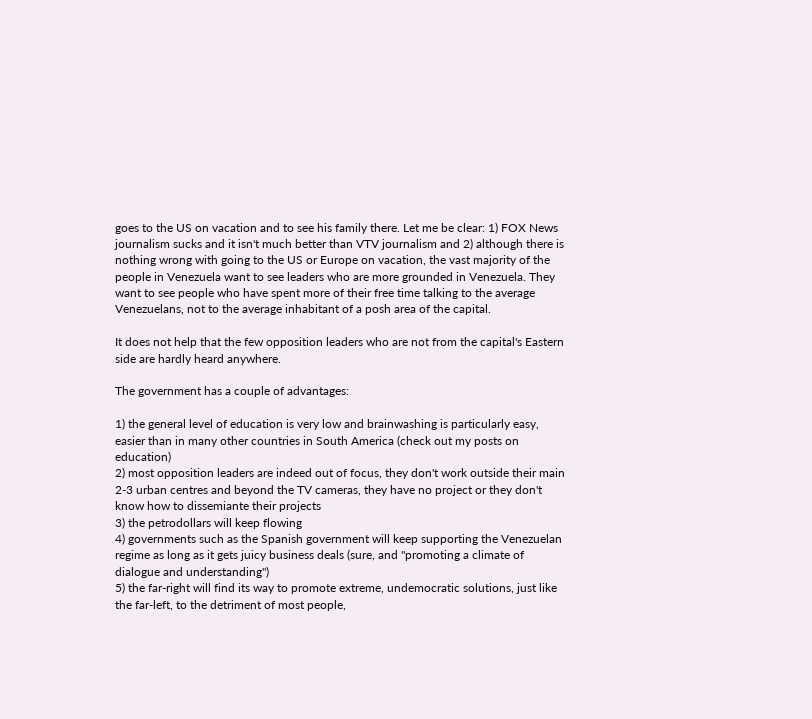goes to the US on vacation and to see his family there. Let me be clear: 1) FOX News journalism sucks and it isn't much better than VTV journalism and 2) although there is nothing wrong with going to the US or Europe on vacation, the vast majority of the people in Venezuela want to see leaders who are more grounded in Venezuela. They want to see people who have spent more of their free time talking to the average Venezuelans, not to the average inhabitant of a posh area of the capital.

It does not help that the few opposition leaders who are not from the capital's Eastern side are hardly heard anywhere.

The government has a couple of advantages:

1) the general level of education is very low and brainwashing is particularly easy, easier than in many other countries in South America (check out my posts on education)
2) most opposition leaders are indeed out of focus, they don't work outside their main 2-3 urban centres and beyond the TV cameras, they have no project or they don't know how to dissemiante their projects
3) the petrodollars will keep flowing
4) governments such as the Spanish government will keep supporting the Venezuelan regime as long as it gets juicy business deals (sure, and "promoting a climate of dialogue and understanding")
5) the far-right will find its way to promote extreme, undemocratic solutions, just like the far-left, to the detriment of most people,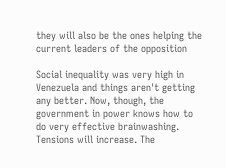they will also be the ones helping the current leaders of the opposition

Social inequality was very high in Venezuela and things aren't getting any better. Now, though, the government in power knows how to do very effective brainwashing. Tensions will increase. The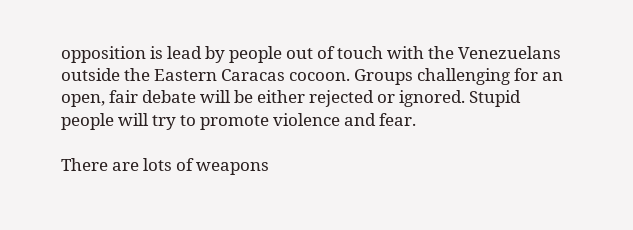opposition is lead by people out of touch with the Venezuelans outside the Eastern Caracas cocoon. Groups challenging for an open, fair debate will be either rejected or ignored. Stupid people will try to promote violence and fear.

There are lots of weapons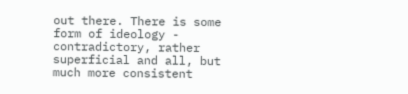out there. There is some form of ideology - contradictory, rather superficial and all, but much more consistent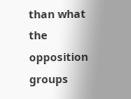than what the opposition groups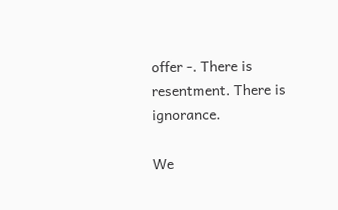offer -. There is resentment. There is ignorance.

We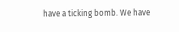have a ticking bomb. We have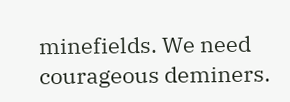minefields. We need courageous deminers.